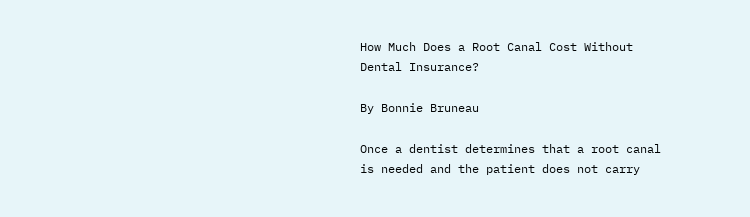How Much Does a Root Canal Cost Without Dental Insurance?

By Bonnie Bruneau

Once a dentist determines that a root canal is needed and the patient does not carry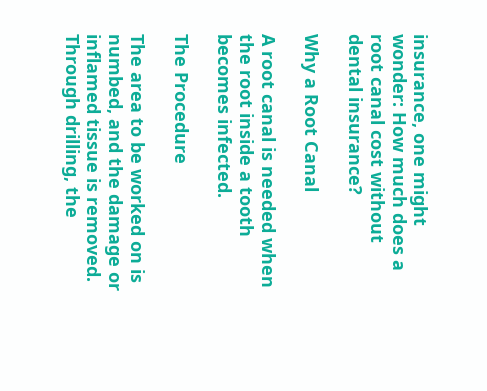insurance, one might wonder: How much does a root canal cost without dental insurance?

Why a Root Canal

A root canal is needed when the root inside a tooth becomes infected.

The Procedure

The area to be worked on is numbed, and the damage or inflamed tissue is removed. Through drilling, the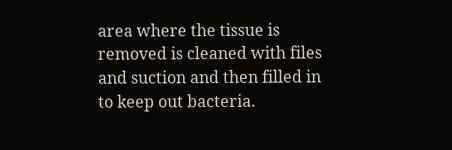area where the tissue is removed is cleaned with files and suction and then filled in to keep out bacteria.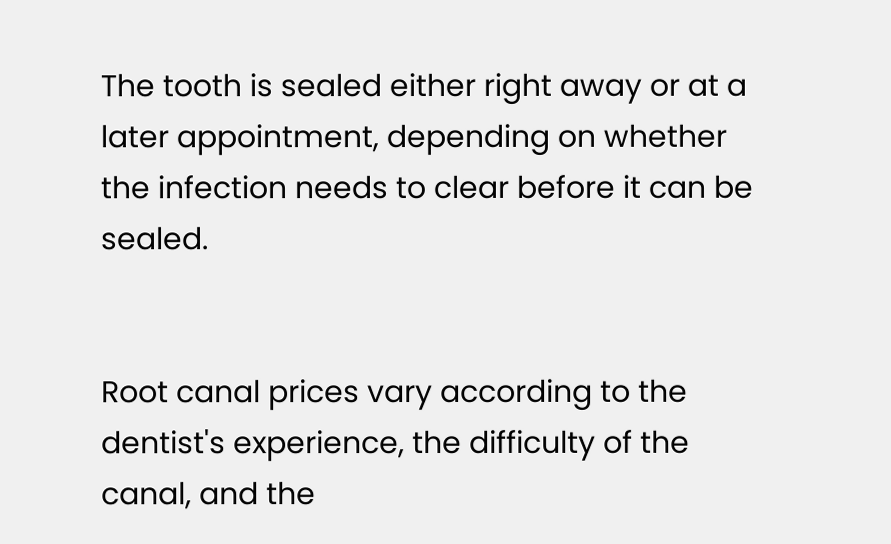The tooth is sealed either right away or at a later appointment, depending on whether the infection needs to clear before it can be sealed.


Root canal prices vary according to the dentist's experience, the difficulty of the canal, and the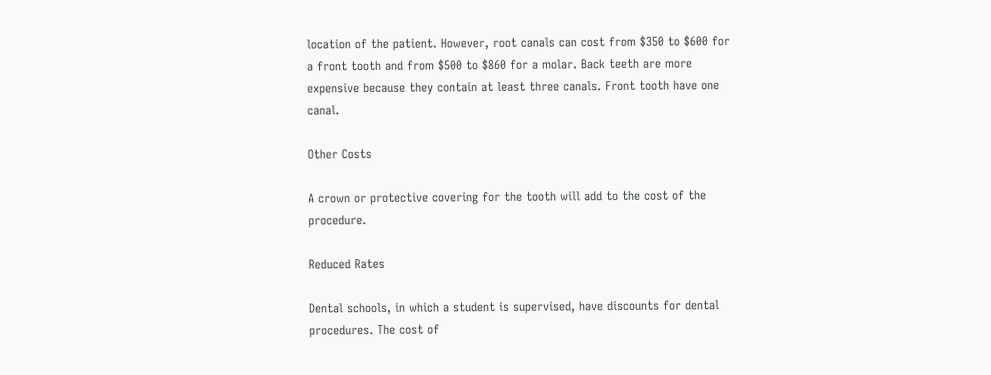location of the patient. However, root canals can cost from $350 to $600 for a front tooth and from $500 to $860 for a molar. Back teeth are more expensive because they contain at least three canals. Front tooth have one canal.

Other Costs

A crown or protective covering for the tooth will add to the cost of the procedure.

Reduced Rates

Dental schools, in which a student is supervised, have discounts for dental procedures. The cost of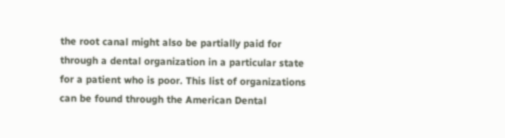the root canal might also be partially paid for through a dental organization in a particular state for a patient who is poor. This list of organizations can be found through the American Dental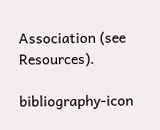Association (see Resources).

bibliography-icon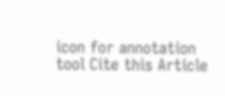icon for annotation tool Cite this Article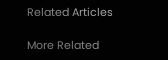Related Articles

More Related